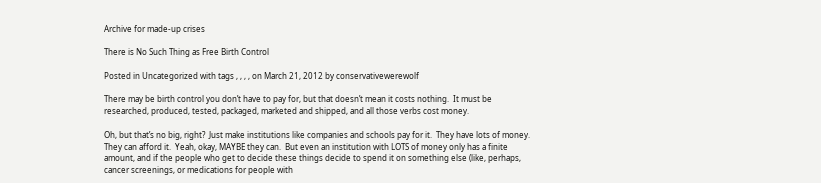Archive for made-up crises

There is No Such Thing as Free Birth Control

Posted in Uncategorized with tags , , , , on March 21, 2012 by conservativewerewolf

There may be birth control you don’t have to pay for, but that doesn’t mean it costs nothing.  It must be researched, produced, tested, packaged, marketed and shipped, and all those verbs cost money.

Oh, but that’s no big, right?  Just make institutions like companies and schools pay for it.  They have lots of money.  They can afford it.  Yeah, okay, MAYBE they can.  But even an institution with LOTS of money only has a finite amount, and if the people who get to decide these things decide to spend it on something else (like, perhaps, cancer screenings, or medications for people with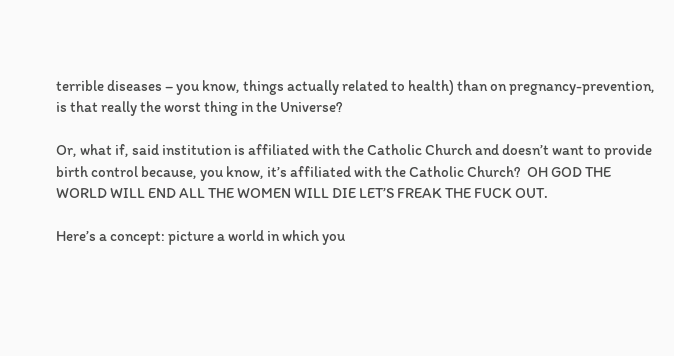terrible diseases – you know, things actually related to health) than on pregnancy-prevention, is that really the worst thing in the Universe?

Or, what if, said institution is affiliated with the Catholic Church and doesn’t want to provide birth control because, you know, it’s affiliated with the Catholic Church?  OH GOD THE WORLD WILL END ALL THE WOMEN WILL DIE LET’S FREAK THE FUCK OUT.

Here’s a concept: picture a world in which you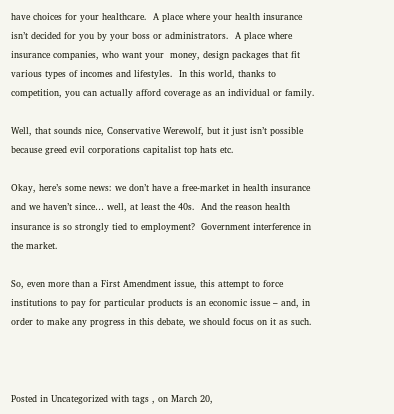have choices for your healthcare.  A place where your health insurance isn’t decided for you by your boss or administrators.  A place where insurance companies, who want your  money, design packages that fit various types of incomes and lifestyles.  In this world, thanks to competition, you can actually afford coverage as an individual or family.

Well, that sounds nice, Conservative Werewolf, but it just isn’t possible because greed evil corporations capitalist top hats etc.

Okay, here’s some news: we don’t have a free-market in health insurance and we haven’t since… well, at least the 40s.  And the reason health insurance is so strongly tied to employment?  Government interference in the market.

So, even more than a First Amendment issue, this attempt to force institutions to pay for particular products is an economic issue – and, in order to make any progress in this debate, we should focus on it as such.



Posted in Uncategorized with tags , on March 20,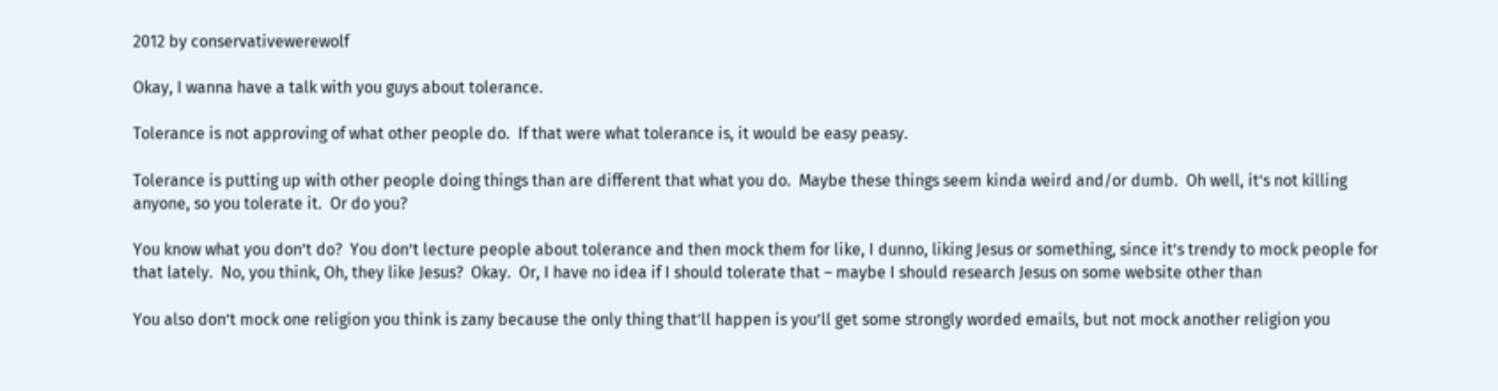2012 by conservativewerewolf

Okay, I wanna have a talk with you guys about tolerance.

Tolerance is not approving of what other people do.  If that were what tolerance is, it would be easy peasy.

Tolerance is putting up with other people doing things than are different that what you do.  Maybe these things seem kinda weird and/or dumb.  Oh well, it’s not killing anyone, so you tolerate it.  Or do you?

You know what you don’t do?  You don’t lecture people about tolerance and then mock them for like, I dunno, liking Jesus or something, since it’s trendy to mock people for that lately.  No, you think, Oh, they like Jesus?  Okay.  Or, I have no idea if I should tolerate that – maybe I should research Jesus on some website other than

You also don’t mock one religion you think is zany because the only thing that’ll happen is you’ll get some strongly worded emails, but not mock another religion you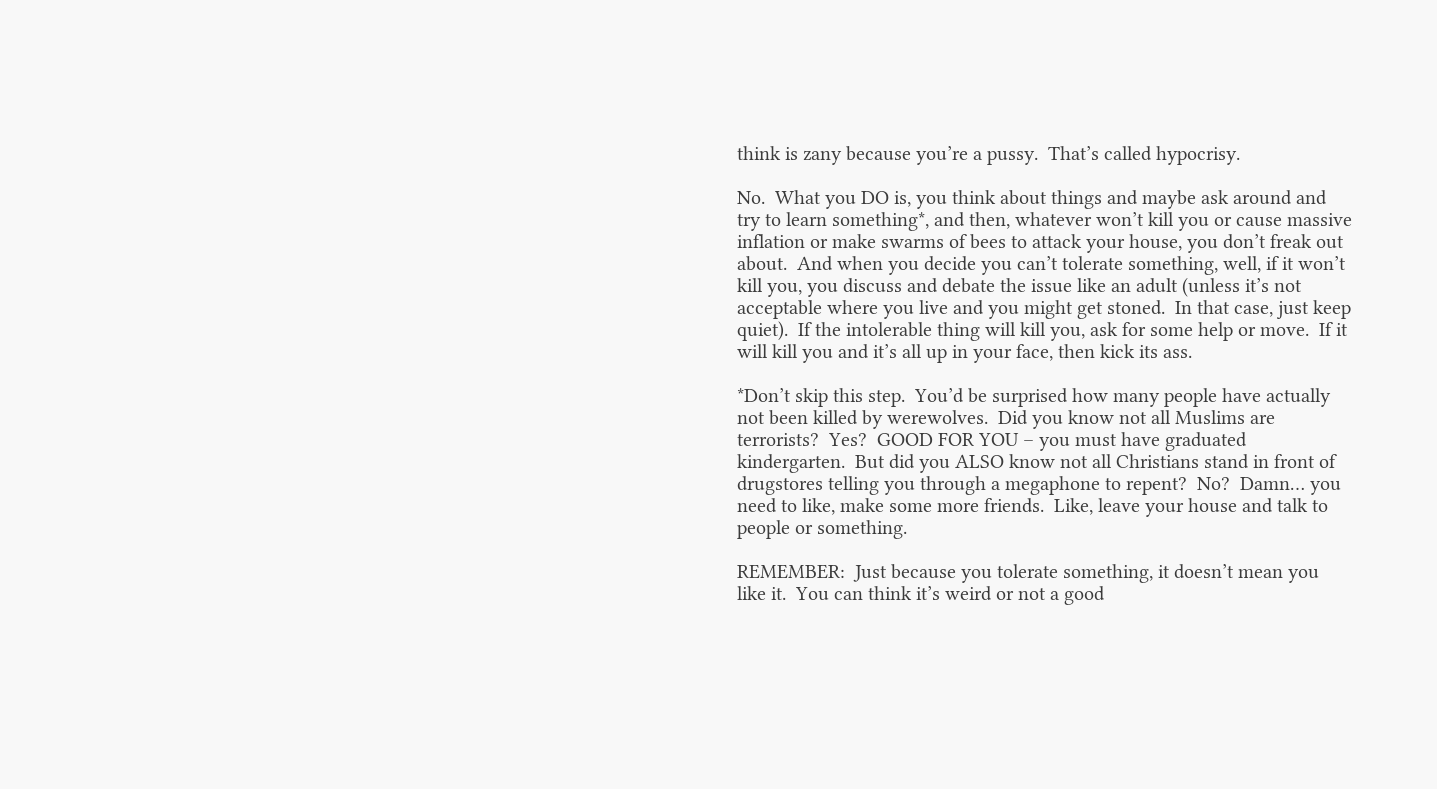think is zany because you’re a pussy.  That’s called hypocrisy.

No.  What you DO is, you think about things and maybe ask around and try to learn something*, and then, whatever won’t kill you or cause massive inflation or make swarms of bees to attack your house, you don’t freak out about.  And when you decide you can’t tolerate something, well, if it won’t kill you, you discuss and debate the issue like an adult (unless it’s not acceptable where you live and you might get stoned.  In that case, just keep quiet).  If the intolerable thing will kill you, ask for some help or move.  If it will kill you and it’s all up in your face, then kick its ass.

*Don’t skip this step.  You’d be surprised how many people have actually not been killed by werewolves.  Did you know not all Muslims are terrorists?  Yes?  GOOD FOR YOU – you must have graduated kindergarten.  But did you ALSO know not all Christians stand in front of drugstores telling you through a megaphone to repent?  No?  Damn… you  need to like, make some more friends.  Like, leave your house and talk to people or something.

REMEMBER:  Just because you tolerate something, it doesn’t mean you like it.  You can think it’s weird or not a good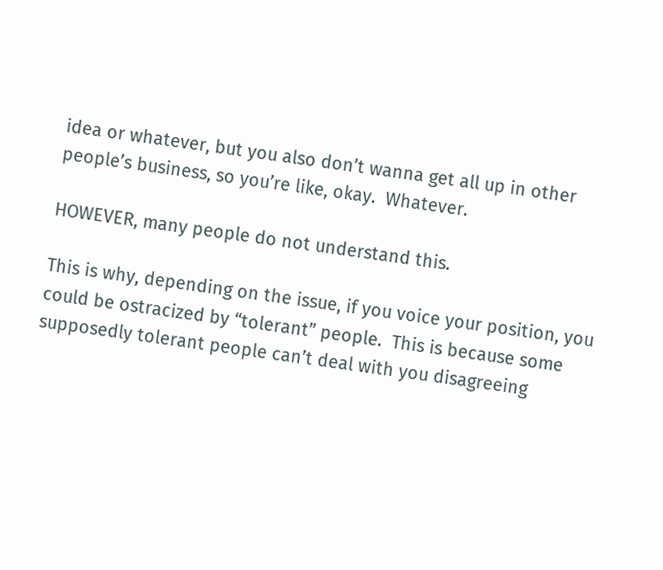idea or whatever, but you also don’t wanna get all up in other people’s business, so you’re like, okay.  Whatever.

HOWEVER, many people do not understand this.

This is why, depending on the issue, if you voice your position, you could be ostracized by “tolerant” people.  This is because some supposedly tolerant people can’t deal with you disagreeing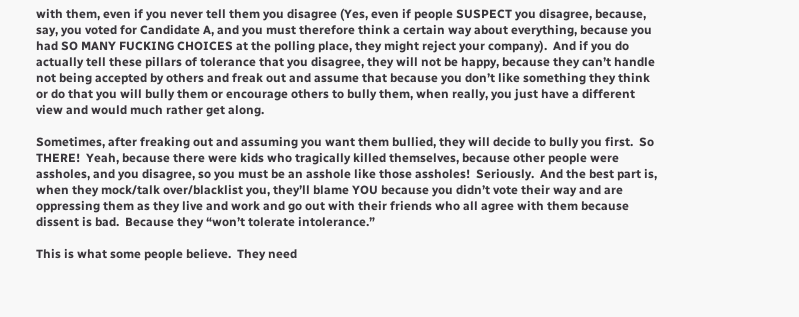with them, even if you never tell them you disagree (Yes, even if people SUSPECT you disagree, because, say, you voted for Candidate A, and you must therefore think a certain way about everything, because you had SO MANY FUCKING CHOICES at the polling place, they might reject your company).  And if you do actually tell these pillars of tolerance that you disagree, they will not be happy, because they can’t handle not being accepted by others and freak out and assume that because you don’t like something they think or do that you will bully them or encourage others to bully them, when really, you just have a different view and would much rather get along.

Sometimes, after freaking out and assuming you want them bullied, they will decide to bully you first.  So THERE!  Yeah, because there were kids who tragically killed themselves, because other people were assholes, and you disagree, so you must be an asshole like those assholes!  Seriously.  And the best part is, when they mock/talk over/blacklist you, they’ll blame YOU because you didn’t vote their way and are oppressing them as they live and work and go out with their friends who all agree with them because dissent is bad.  Because they “won’t tolerate intolerance.”

This is what some people believe.  They need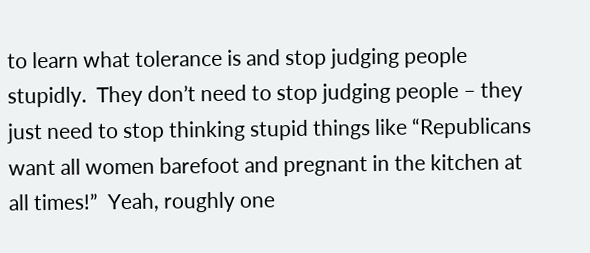to learn what tolerance is and stop judging people stupidly.  They don’t need to stop judging people – they just need to stop thinking stupid things like “Republicans want all women barefoot and pregnant in the kitchen at all times!”  Yeah, roughly one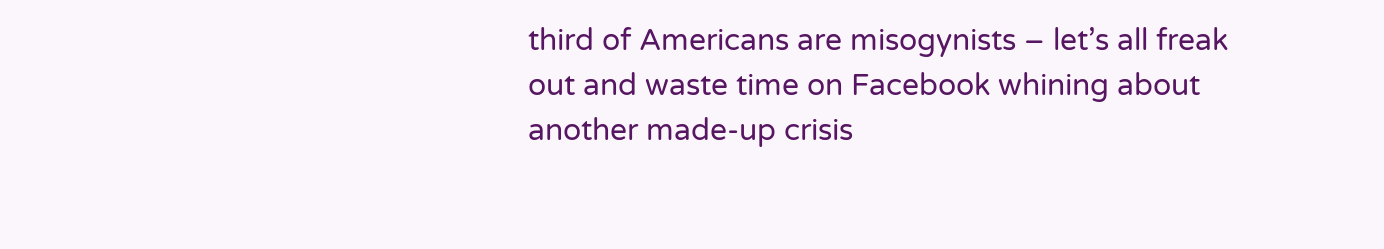third of Americans are misogynists – let’s all freak out and waste time on Facebook whining about another made-up crisis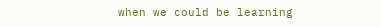when we could be learning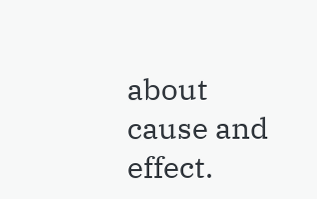about cause and effect.